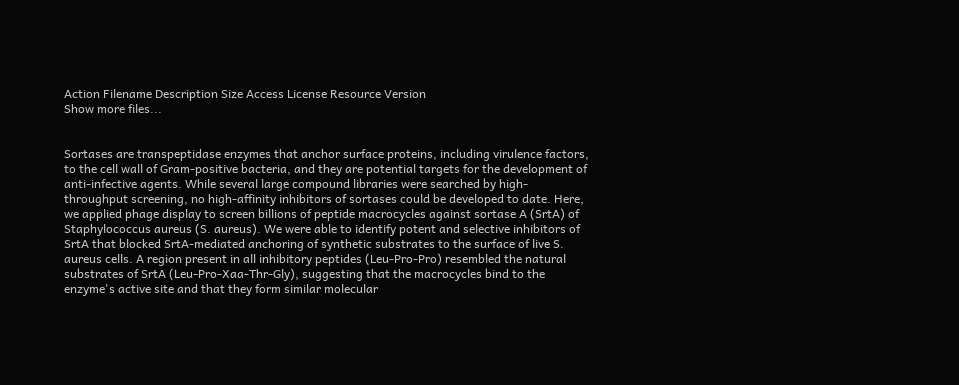Action Filename Description Size Access License Resource Version
Show more files...


Sortases are transpeptidase enzymes that anchor surface proteins, including virulence factors, to the cell wall of Gram-positive bacteria, and they are potential targets for the development of anti-infective agents. While several large compound libraries were searched by high-throughput screening, no high-affinity inhibitors of sortases could be developed to date. Here, we applied phage display to screen billions of peptide macrocycles against sortase A (SrtA) of Staphylococcus aureus (S. aureus). We were able to identify potent and selective inhibitors of SrtA that blocked SrtA-mediated anchoring of synthetic substrates to the surface of live S. aureus cells. A region present in all inhibitory peptides (Leu-Pro-Pro) resembled the natural substrates of SrtA (Leu-Pro-Xaa-Thr-Gly), suggesting that the macrocycles bind to the enzyme's active site and that they form similar molecular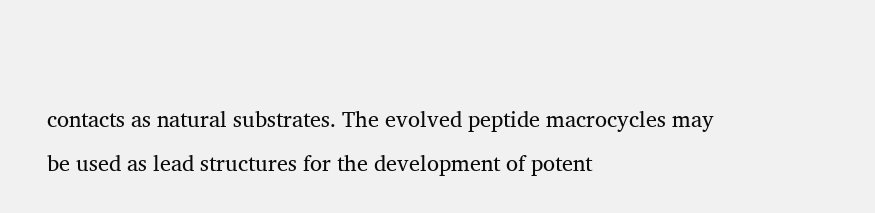contacts as natural substrates. The evolved peptide macrocycles may be used as lead structures for the development of potent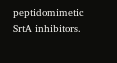peptidomimetic SrtA inhibitors.